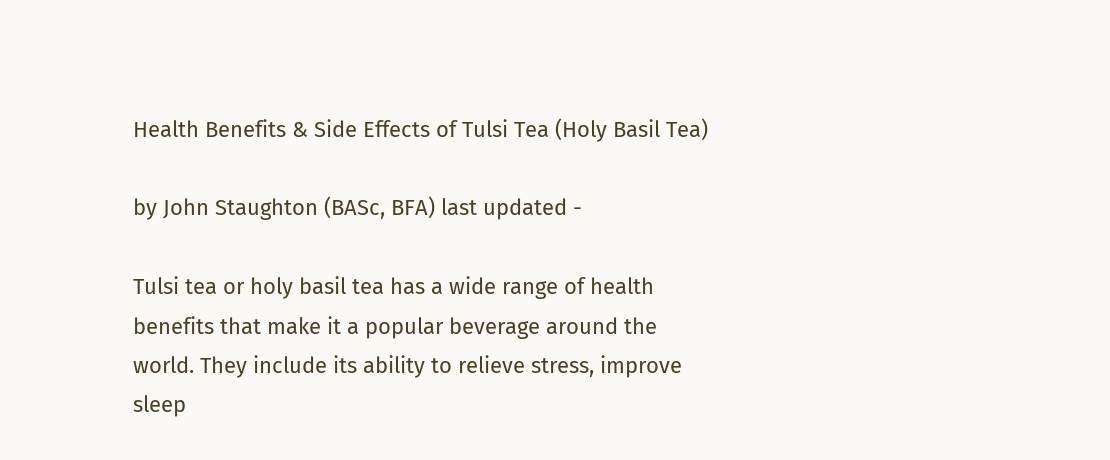Health Benefits & Side Effects of Tulsi Tea (Holy Basil Tea)

by John Staughton (BASc, BFA) last updated -

Tulsi tea or holy basil tea has a wide range of health benefits that make it a popular beverage around the world. They include its ability to relieve stress, improve sleep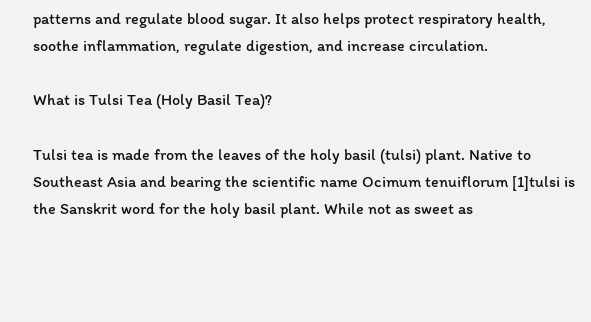patterns and regulate blood sugar. It also helps protect respiratory health, soothe inflammation, regulate digestion, and increase circulation.

What is Tulsi Tea (Holy Basil Tea)?

Tulsi tea is made from the leaves of the holy basil (tulsi) plant. Native to Southeast Asia and bearing the scientific name Ocimum tenuiflorum [1]tulsi is the Sanskrit word for the holy basil plant. While not as sweet as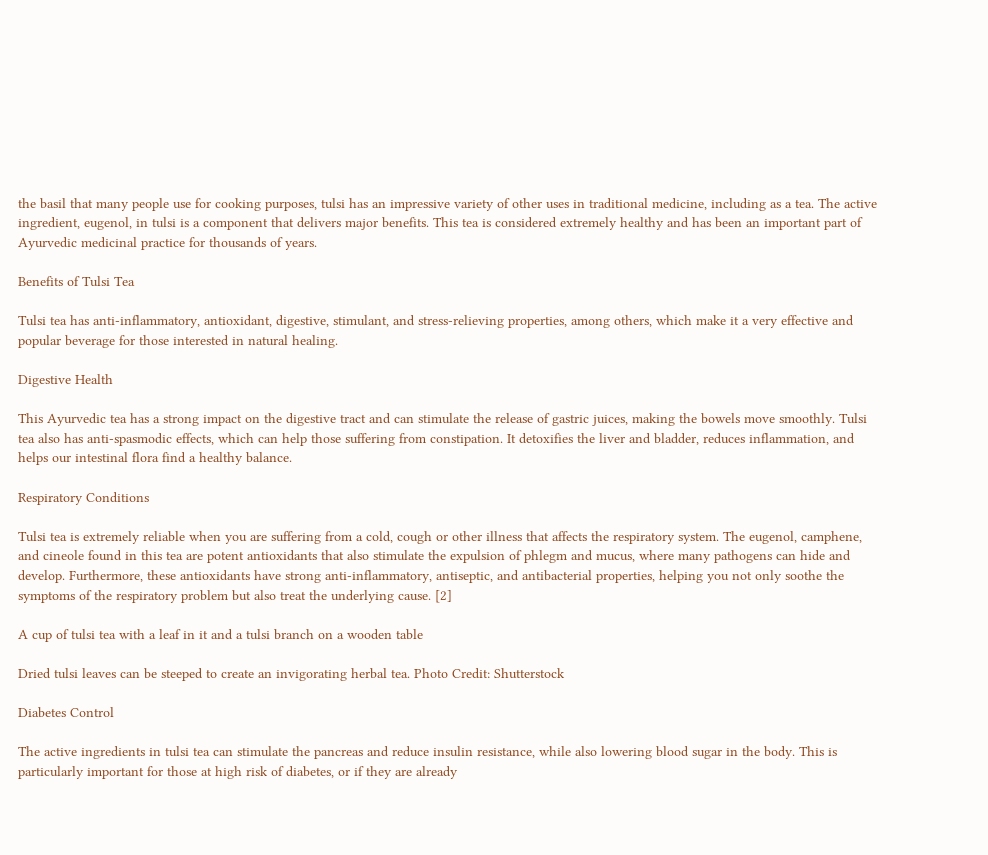the basil that many people use for cooking purposes, tulsi has an impressive variety of other uses in traditional medicine, including as a tea. The active ingredient, eugenol, in tulsi is a component that delivers major benefits. This tea is considered extremely healthy and has been an important part of Ayurvedic medicinal practice for thousands of years.

Benefits of Tulsi Tea

Tulsi tea has anti-inflammatory, antioxidant, digestive, stimulant, and stress-relieving properties, among others, which make it a very effective and popular beverage for those interested in natural healing.

Digestive Health

This Ayurvedic tea has a strong impact on the digestive tract and can stimulate the release of gastric juices, making the bowels move smoothly. Tulsi tea also has anti-spasmodic effects, which can help those suffering from constipation. It detoxifies the liver and bladder, reduces inflammation, and helps our intestinal flora find a healthy balance.

Respiratory Conditions

Tulsi tea is extremely reliable when you are suffering from a cold, cough or other illness that affects the respiratory system. The eugenol, camphene, and cineole found in this tea are potent antioxidants that also stimulate the expulsion of phlegm and mucus, where many pathogens can hide and develop. Furthermore, these antioxidants have strong anti-inflammatory, antiseptic, and antibacterial properties, helping you not only soothe the symptoms of the respiratory problem but also treat the underlying cause. [2]

A cup of tulsi tea with a leaf in it and a tulsi branch on a wooden table

Dried tulsi leaves can be steeped to create an invigorating herbal tea. Photo Credit: Shutterstock

Diabetes Control

The active ingredients in tulsi tea can stimulate the pancreas and reduce insulin resistance, while also lowering blood sugar in the body. This is particularly important for those at high risk of diabetes, or if they are already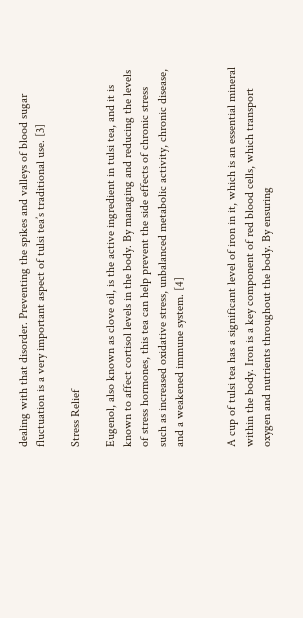dealing with that disorder. Preventing the spikes and valleys of blood sugar fluctuation is a very important aspect of tulsi tea’s traditional use. [3]

Stress Relief

Eugenol, also known as clove oil, is the active ingredient in tulsi tea, and it is known to affect cortisol levels in the body. By managing and reducing the levels of stress hormones, this tea can help prevent the side effects of chronic stress such as increased oxidative stress, unbalanced metabolic activity, chronic disease, and a weakened immune system. [4]


A cup of tulsi tea has a significant level of iron in it, which is an essential mineral within the body. Iron is a key component of red blood cells, which transport oxygen and nutrients throughout the body. By ensuring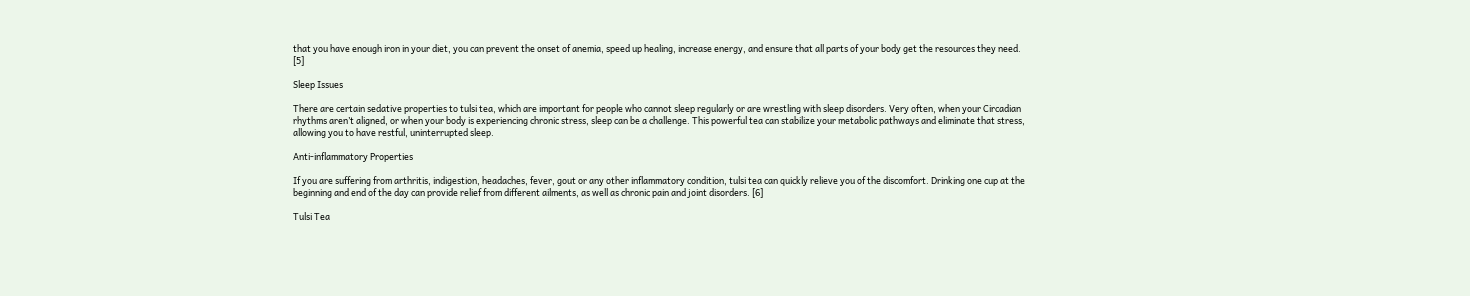that you have enough iron in your diet, you can prevent the onset of anemia, speed up healing, increase energy, and ensure that all parts of your body get the resources they need. [5]

Sleep Issues

There are certain sedative properties to tulsi tea, which are important for people who cannot sleep regularly or are wrestling with sleep disorders. Very often, when your Circadian rhythms aren’t aligned, or when your body is experiencing chronic stress, sleep can be a challenge. This powerful tea can stabilize your metabolic pathways and eliminate that stress, allowing you to have restful, uninterrupted sleep.

Anti-inflammatory Properties

If you are suffering from arthritis, indigestion, headaches, fever, gout or any other inflammatory condition, tulsi tea can quickly relieve you of the discomfort. Drinking one cup at the beginning and end of the day can provide relief from different ailments, as well as chronic pain and joint disorders. [6]

Tulsi Tea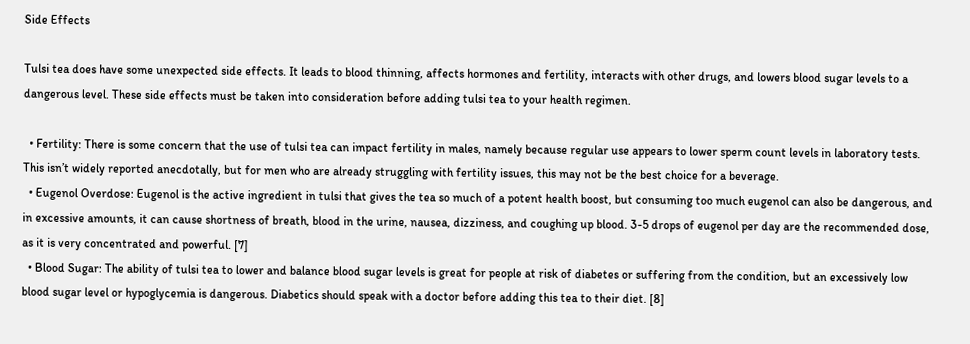Side Effects

Tulsi tea does have some unexpected side effects. It leads to blood thinning, affects hormones and fertility, interacts with other drugs, and lowers blood sugar levels to a dangerous level. These side effects must be taken into consideration before adding tulsi tea to your health regimen.

  • Fertility: There is some concern that the use of tulsi tea can impact fertility in males, namely because regular use appears to lower sperm count levels in laboratory tests. This isn’t widely reported anecdotally, but for men who are already struggling with fertility issues, this may not be the best choice for a beverage.
  • Eugenol Overdose: Eugenol is the active ingredient in tulsi that gives the tea so much of a potent health boost, but consuming too much eugenol can also be dangerous, and in excessive amounts, it can cause shortness of breath, blood in the urine, nausea, dizziness, and coughing up blood. 3-5 drops of eugenol per day are the recommended dose, as it is very concentrated and powerful. [7]
  • Blood Sugar: The ability of tulsi tea to lower and balance blood sugar levels is great for people at risk of diabetes or suffering from the condition, but an excessively low blood sugar level or hypoglycemia is dangerous. Diabetics should speak with a doctor before adding this tea to their diet. [8]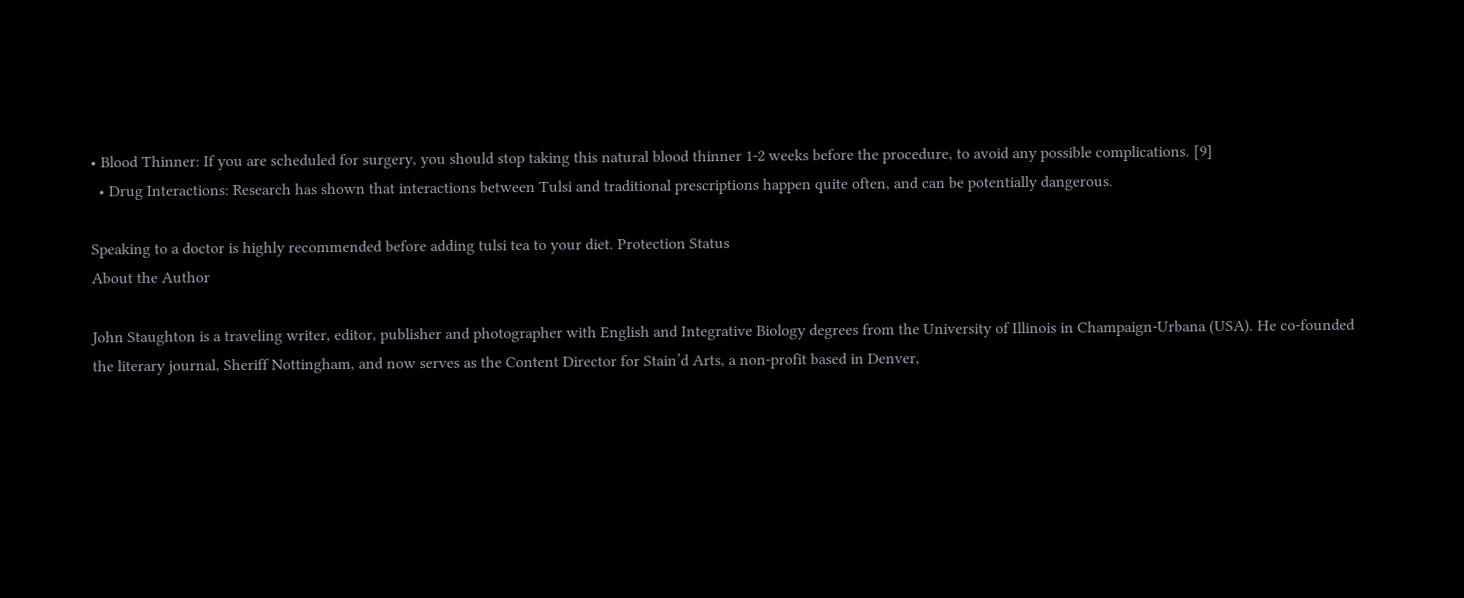• Blood Thinner: If you are scheduled for surgery, you should stop taking this natural blood thinner 1-2 weeks before the procedure, to avoid any possible complications. [9]
  • Drug Interactions: Research has shown that interactions between Tulsi and traditional prescriptions happen quite often, and can be potentially dangerous.

Speaking to a doctor is highly recommended before adding tulsi tea to your diet. Protection Status
About the Author

John Staughton is a traveling writer, editor, publisher and photographer with English and Integrative Biology degrees from the University of Illinois in Champaign-Urbana (USA). He co-founded the literary journal, Sheriff Nottingham, and now serves as the Content Director for Stain’d Arts, a non-profit based in Denver,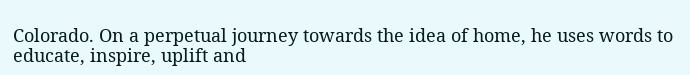Colorado. On a perpetual journey towards the idea of home, he uses words to educate, inspire, uplift and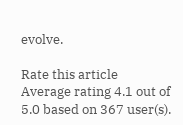evolve.

Rate this article
Average rating 4.1 out of 5.0 based on 367 user(s).